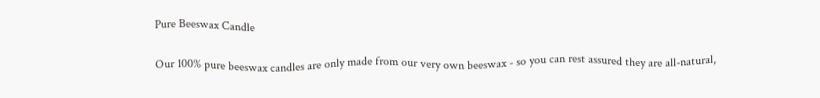Pure Beeswax Candle

Our 100% pure beeswax candles are only made from our very own beeswax - so you can rest assured they are all-natural,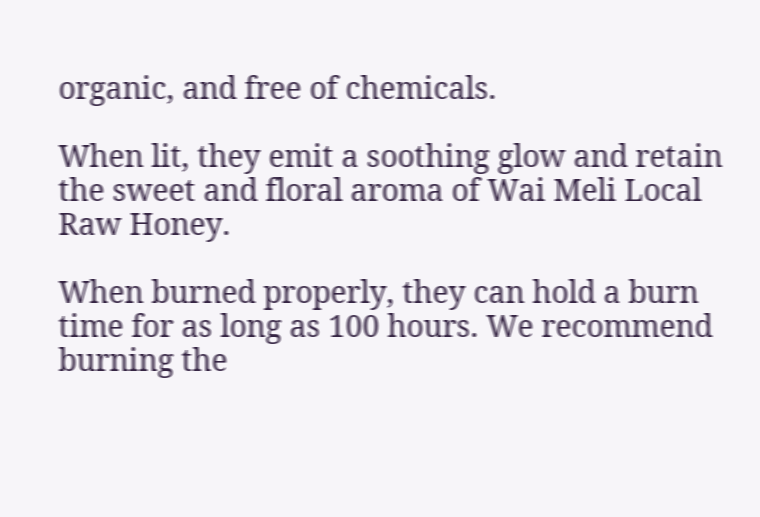organic, and free of chemicals.

When lit, they emit a soothing glow and retain the sweet and floral aroma of Wai Meli Local Raw Honey.

When burned properly, they can hold a burn time for as long as 100 hours. We recommend burning the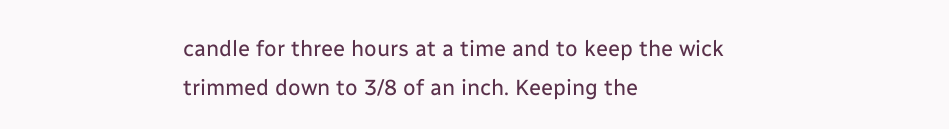candle for three hours at a time and to keep the wick trimmed down to 3/8 of an inch. Keeping the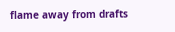flame away from drafts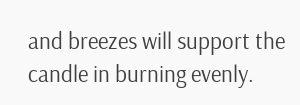and breezes will support the candle in burning evenly.